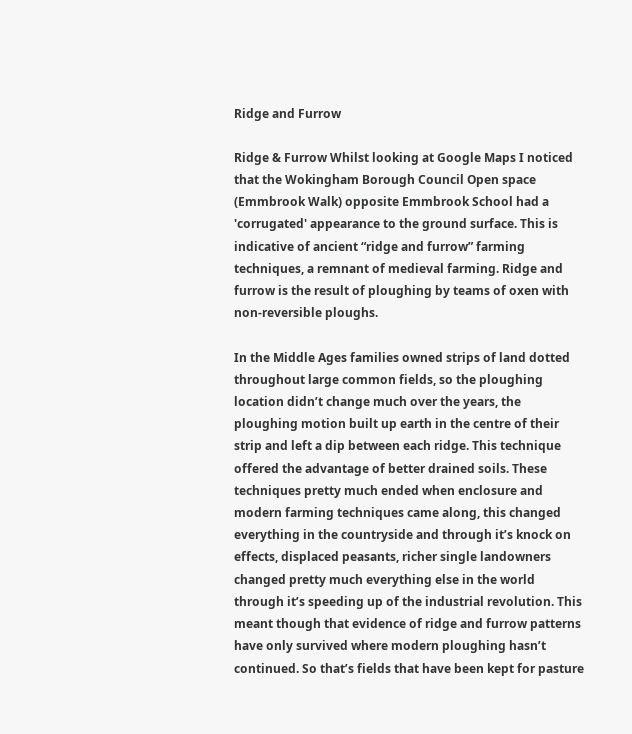Ridge and Furrow

Ridge & Furrow Whilst looking at Google Maps I noticed that the Wokingham Borough Council Open space (Emmbrook Walk) opposite Emmbrook School had a 'corrugated' appearance to the ground surface. This is indicative of ancient “ridge and furrow” farming techniques, a remnant of medieval farming. Ridge and furrow is the result of ploughing by teams of oxen with non-reversible ploughs.

In the Middle Ages families owned strips of land dotted throughout large common fields, so the ploughing location didn’t change much over the years, the ploughing motion built up earth in the centre of their strip and left a dip between each ridge. This technique offered the advantage of better drained soils. These techniques pretty much ended when enclosure and modern farming techniques came along, this changed everything in the countryside and through it’s knock on effects, displaced peasants, richer single landowners changed pretty much everything else in the world through it’s speeding up of the industrial revolution. This meant though that evidence of ridge and furrow patterns have only survived where modern ploughing hasn’t continued. So that’s fields that have been kept for pasture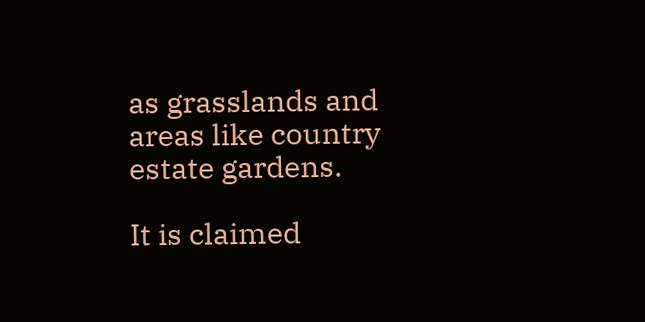as grasslands and areas like country estate gardens.

It is claimed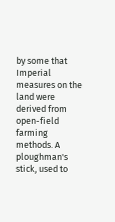by some that Imperial measures on the land were derived from open-field farming methods. A ploughman's stick, used to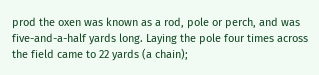prod the oxen was known as a rod, pole or perch, and was five-and-a-half yards long. Laying the pole four times across the field came to 22 yards (a chain);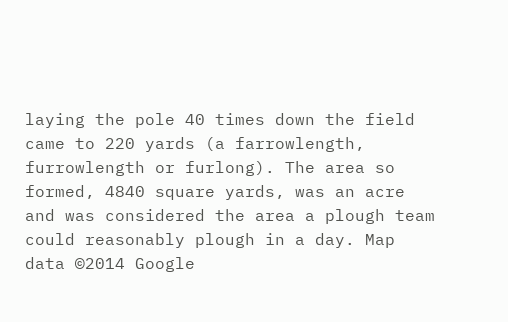laying the pole 40 times down the field came to 220 yards (a farrowlength, furrowlength or furlong). The area so formed, 4840 square yards, was an acre and was considered the area a plough team could reasonably plough in a day. Map data ©2014 Google